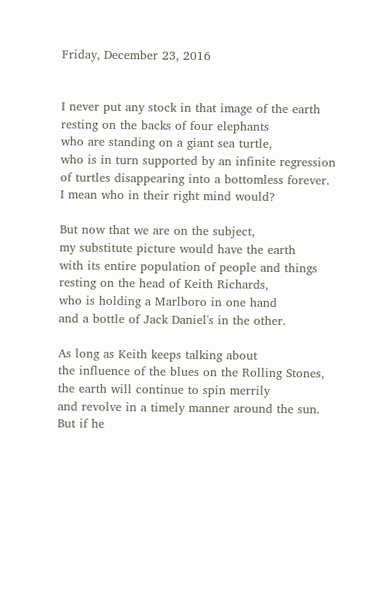Friday, December 23, 2016


I never put any stock in that image of the earth
resting on the backs of four elephants
who are standing on a giant sea turtle,
who is in turn supported by an infinite regression
of turtles disappearing into a bottomless forever.
I mean who in their right mind would?

But now that we are on the subject,
my substitute picture would have the earth
with its entire population of people and things
resting on the head of Keith Richards,
who is holding a Marlboro in one hand
and a bottle of Jack Daniel's in the other.

As long as Keith keeps talking about
the influence of the blues on the Rolling Stones,
the earth will continue to spin merrily
and revolve in a timely manner around the sun.
But if he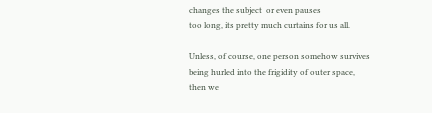changes the subject  or even pauses
too long, its pretty much curtains for us all.

Unless, of course, one person somehow survives
being hurled into the frigidity of outer space,
then we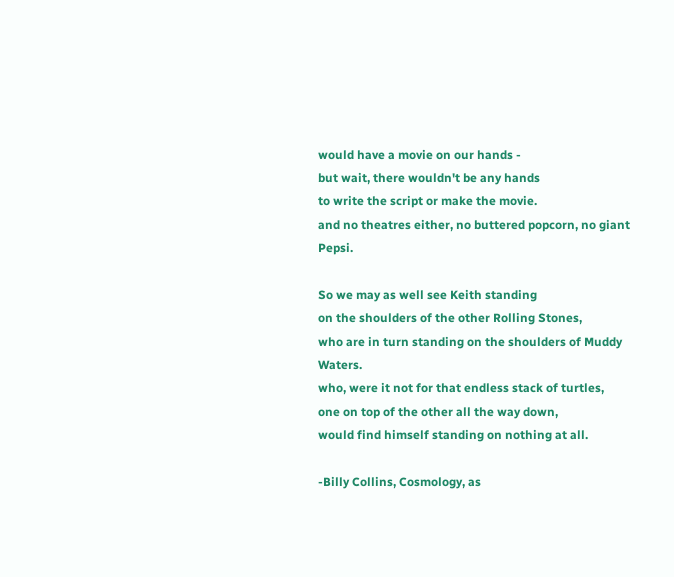would have a movie on our hands -
but wait, there wouldn't be any hands
to write the script or make the movie.
and no theatres either, no buttered popcorn, no giant Pepsi.

So we may as well see Keith standing
on the shoulders of the other Rolling Stones,
who are in turn standing on the shoulders of Muddy Waters.
who, were it not for that endless stack of turtles,
one on top of the other all the way down,
would find himself standing on nothing at all.

-Billy Collins, Cosmology, as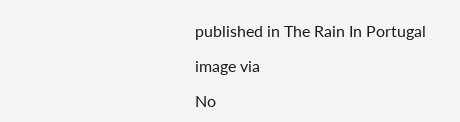published in The Rain In Portugal

image via

No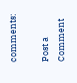comments:

Post a Comment